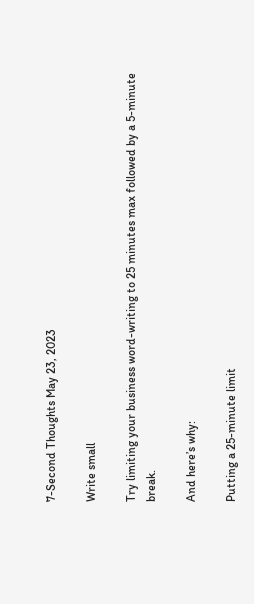7-Second Thoughts May 23, 2023

Write small

Try limiting your business word-writing to 25 minutes max followed by a 5-minute break.

And here’s why:

Putting a 25-minute limit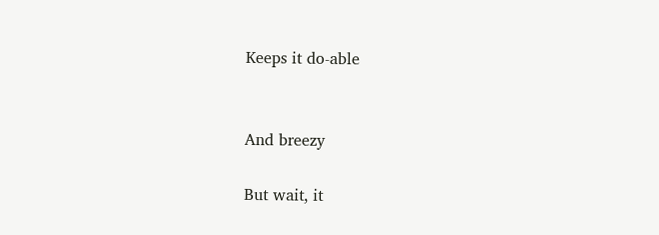Keeps it do-able


And breezy

But wait, it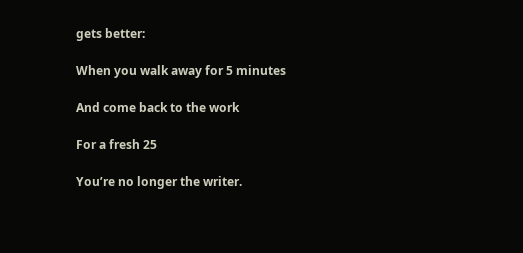gets better:

When you walk away for 5 minutes

And come back to the work

For a fresh 25

You’re no longer the writer.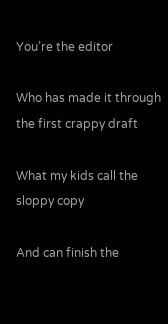You’re the editor

Who has made it through the first crappy draft

What my kids call the sloppy copy

And can finish the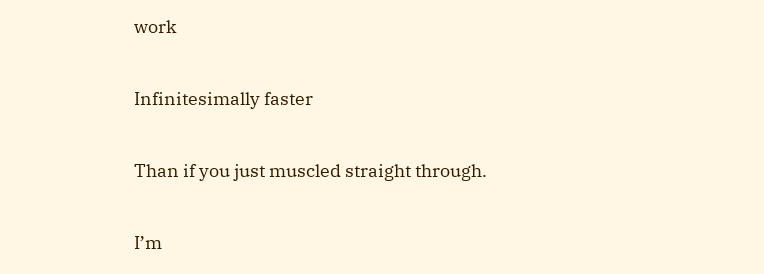work

Infinitesimally faster

Than if you just muscled straight through.

I’m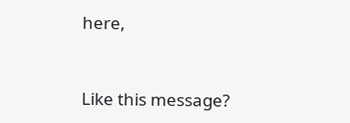here,


Like this message?